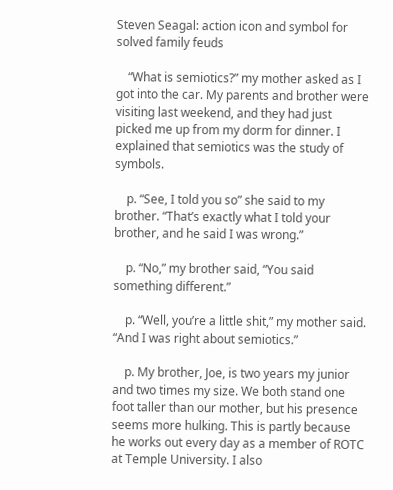Steven Seagal: action icon and symbol for solved family feuds

    “What is semiotics?” my mother asked as I got into the car. My parents and brother were visiting last weekend, and they had just picked me up from my dorm for dinner. I explained that semiotics was the study of symbols.

    p. “See, I told you so” she said to my brother. “That’s exactly what I told your brother, and he said I was wrong.”

    p. “No,” my brother said, “You said something different.”

    p. “Well, you’re a little shit,” my mother said. “And I was right about semiotics.”

    p. My brother, Joe, is two years my junior and two times my size. We both stand one foot taller than our mother, but his presence seems more hulking. This is partly because he works out every day as a member of ROTC at Temple University. I also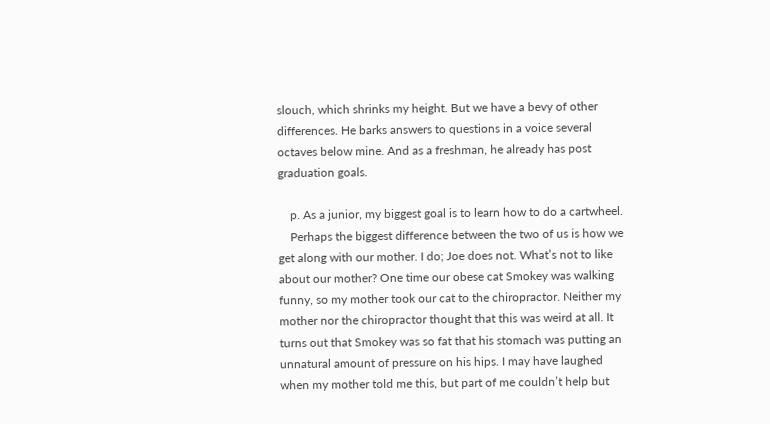slouch, which shrinks my height. But we have a bevy of other differences. He barks answers to questions in a voice several octaves below mine. And as a freshman, he already has post graduation goals.

    p. As a junior, my biggest goal is to learn how to do a cartwheel.
    Perhaps the biggest difference between the two of us is how we get along with our mother. I do; Joe does not. What’s not to like about our mother? One time our obese cat Smokey was walking funny, so my mother took our cat to the chiropractor. Neither my mother nor the chiropractor thought that this was weird at all. It turns out that Smokey was so fat that his stomach was putting an unnatural amount of pressure on his hips. I may have laughed when my mother told me this, but part of me couldn’t help but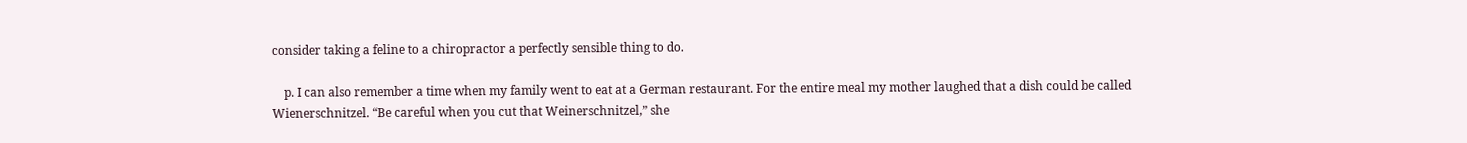consider taking a feline to a chiropractor a perfectly sensible thing to do.

    p. I can also remember a time when my family went to eat at a German restaurant. For the entire meal my mother laughed that a dish could be called Wienerschnitzel. “Be careful when you cut that Weinerschnitzel,” she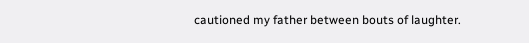cautioned my father between bouts of laughter.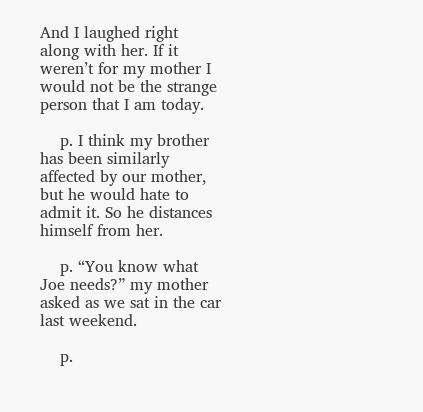And I laughed right along with her. If it weren’t for my mother I would not be the strange person that I am today.

    p. I think my brother has been similarly affected by our mother, but he would hate to admit it. So he distances himself from her.

    p. “You know what Joe needs?” my mother asked as we sat in the car last weekend.

    p.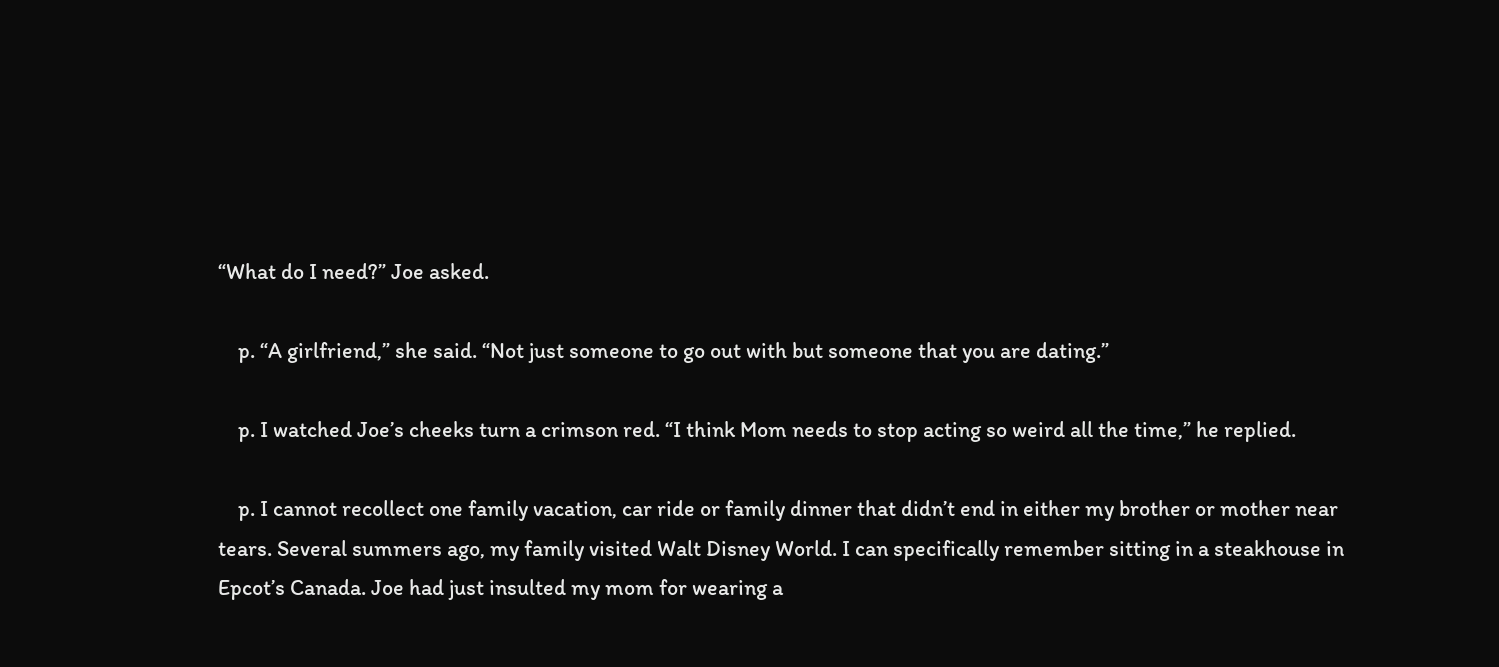“What do I need?” Joe asked.

    p. “A girlfriend,” she said. “Not just someone to go out with but someone that you are dating.”

    p. I watched Joe’s cheeks turn a crimson red. “I think Mom needs to stop acting so weird all the time,” he replied.

    p. I cannot recollect one family vacation, car ride or family dinner that didn’t end in either my brother or mother near tears. Several summers ago, my family visited Walt Disney World. I can specifically remember sitting in a steakhouse in Epcot’s Canada. Joe had just insulted my mom for wearing a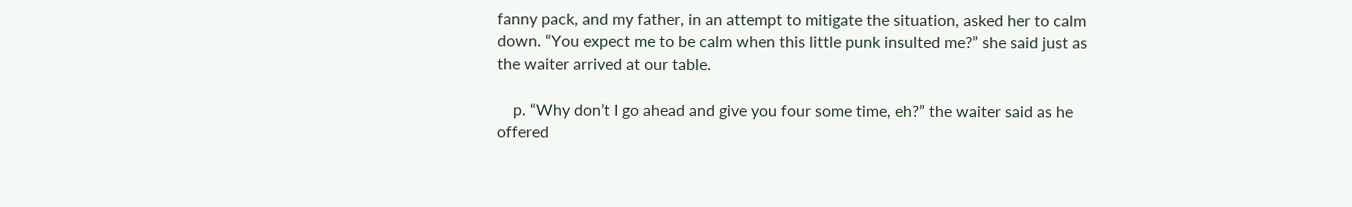fanny pack, and my father, in an attempt to mitigate the situation, asked her to calm down. “You expect me to be calm when this little punk insulted me?” she said just as the waiter arrived at our table.

    p. “Why don’t I go ahead and give you four some time, eh?” the waiter said as he offered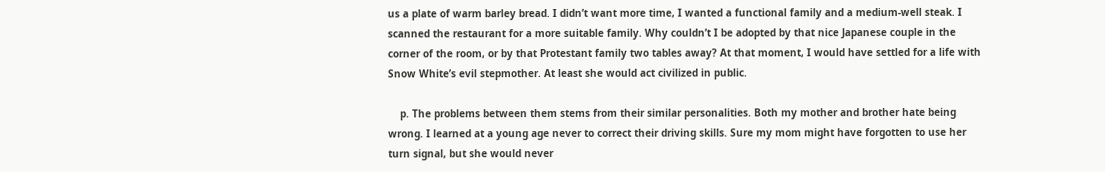us a plate of warm barley bread. I didn’t want more time, I wanted a functional family and a medium-well steak. I scanned the restaurant for a more suitable family. Why couldn’t I be adopted by that nice Japanese couple in the corner of the room, or by that Protestant family two tables away? At that moment, I would have settled for a life with Snow White’s evil stepmother. At least she would act civilized in public.

    p. The problems between them stems from their similar personalities. Both my mother and brother hate being wrong. I learned at a young age never to correct their driving skills. Sure my mom might have forgotten to use her turn signal, but she would never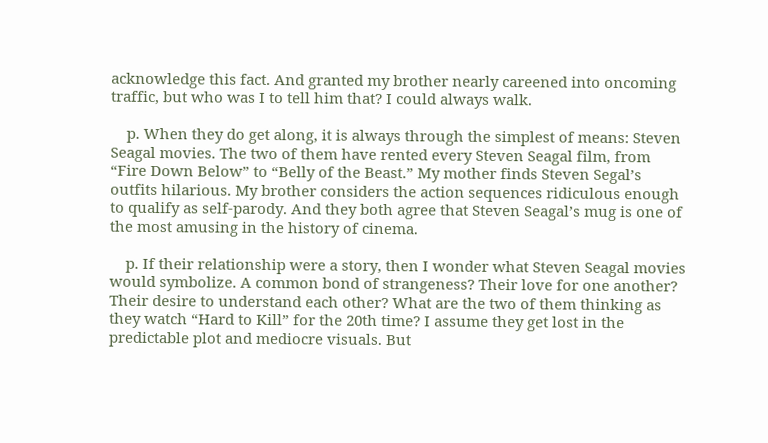acknowledge this fact. And granted my brother nearly careened into oncoming traffic, but who was I to tell him that? I could always walk.

    p. When they do get along, it is always through the simplest of means: Steven Seagal movies. The two of them have rented every Steven Seagal film, from “Fire Down Below” to “Belly of the Beast.” My mother finds Steven Segal’s outfits hilarious. My brother considers the action sequences ridiculous enough to qualify as self-parody. And they both agree that Steven Seagal’s mug is one of the most amusing in the history of cinema.

    p. If their relationship were a story, then I wonder what Steven Seagal movies would symbolize. A common bond of strangeness? Their love for one another? Their desire to understand each other? What are the two of them thinking as they watch “Hard to Kill” for the 20th time? I assume they get lost in the predictable plot and mediocre visuals. But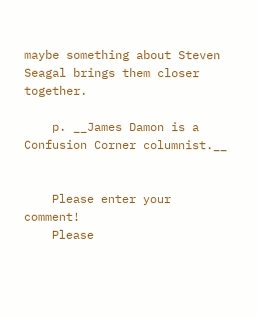maybe something about Steven Seagal brings them closer together.

    p. __James Damon is a Confusion Corner columnist.__


    Please enter your comment!
    Please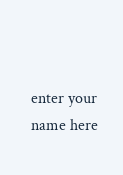enter your name here